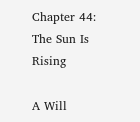Chapter 44: The Sun Is Rising

A Will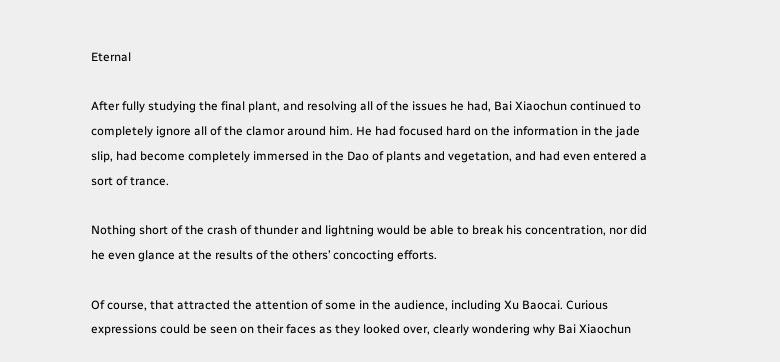Eternal

After fully studying the final plant, and resolving all of the issues he had, Bai Xiaochun continued to completely ignore all of the clamor around him. He had focused hard on the information in the jade slip, had become completely immersed in the Dao of plants and vegetation, and had even entered a sort of trance.

Nothing short of the crash of thunder and lightning would be able to break his concentration, nor did he even glance at the results of the others’ concocting efforts.

Of course, that attracted the attention of some in the audience, including Xu Baocai. Curious expressions could be seen on their faces as they looked over, clearly wondering why Bai Xiaochun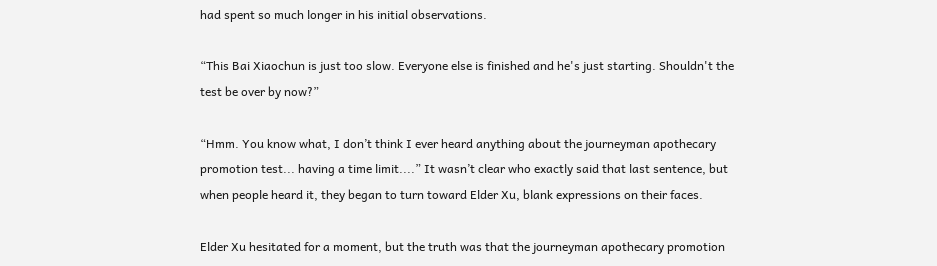had spent so much longer in his initial observations.

“This Bai Xiaochun is just too slow. Everyone else is finished and he's just starting. Shouldn't the test be over by now?”

“Hmm. You know what, I don’t think I ever heard anything about the journeyman apothecary promotion test... having a time limit....” It wasn’t clear who exactly said that last sentence, but when people heard it, they began to turn toward Elder Xu, blank expressions on their faces.

Elder Xu hesitated for a moment, but the truth was that the journeyman apothecary promotion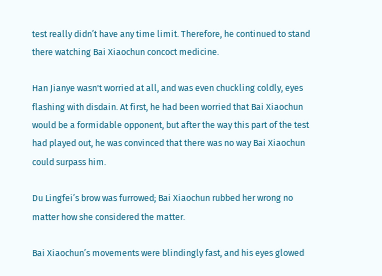test really didn’t have any time limit. Therefore, he continued to stand there watching Bai Xiaochun concoct medicine.

Han Jianye wasn't worried at all, and was even chuckling coldly, eyes flashing with disdain. At first, he had been worried that Bai Xiaochun would be a formidable opponent, but after the way this part of the test had played out, he was convinced that there was no way Bai Xiaochun could surpass him.

Du Lingfei’s brow was furrowed; Bai Xiaochun rubbed her wrong no matter how she considered the matter.

Bai Xiaochun’s movements were blindingly fast, and his eyes glowed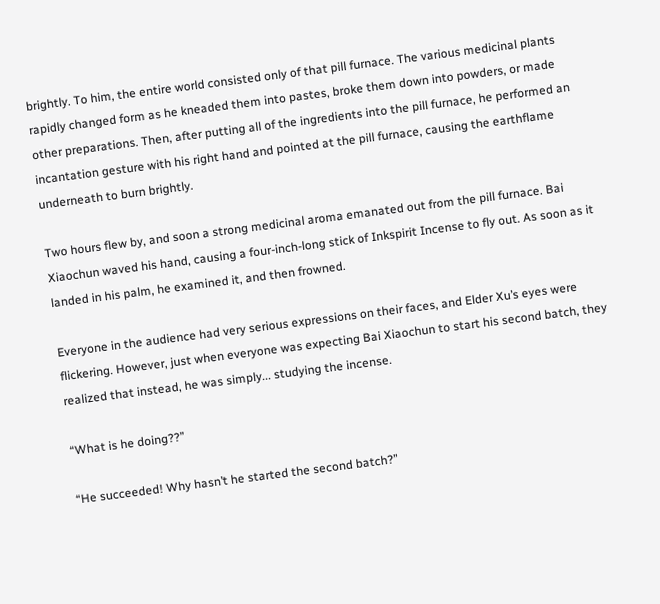brightly. To him, the entire world consisted only of that pill furnace. The various medicinal plants rapidly changed form as he kneaded them into pastes, broke them down into powders, or made other preparations. Then, after putting all of the ingredients into the pill furnace, he performed an incantation gesture with his right hand and pointed at the pill furnace, causing the earthflame underneath to burn brightly.

Two hours flew by, and soon a strong medicinal aroma emanated out from the pill furnace. Bai Xiaochun waved his hand, causing a four-inch-long stick of Inkspirit Incense to fly out. As soon as it landed in his palm, he examined it, and then frowned.

Everyone in the audience had very serious expressions on their faces, and Elder Xu’s eyes were flickering. However, just when everyone was expecting Bai Xiaochun to start his second batch, they realized that instead, he was simply... studying the incense.

“What is he doing??”

“He succeeded! Why hasn’t he started the second batch?”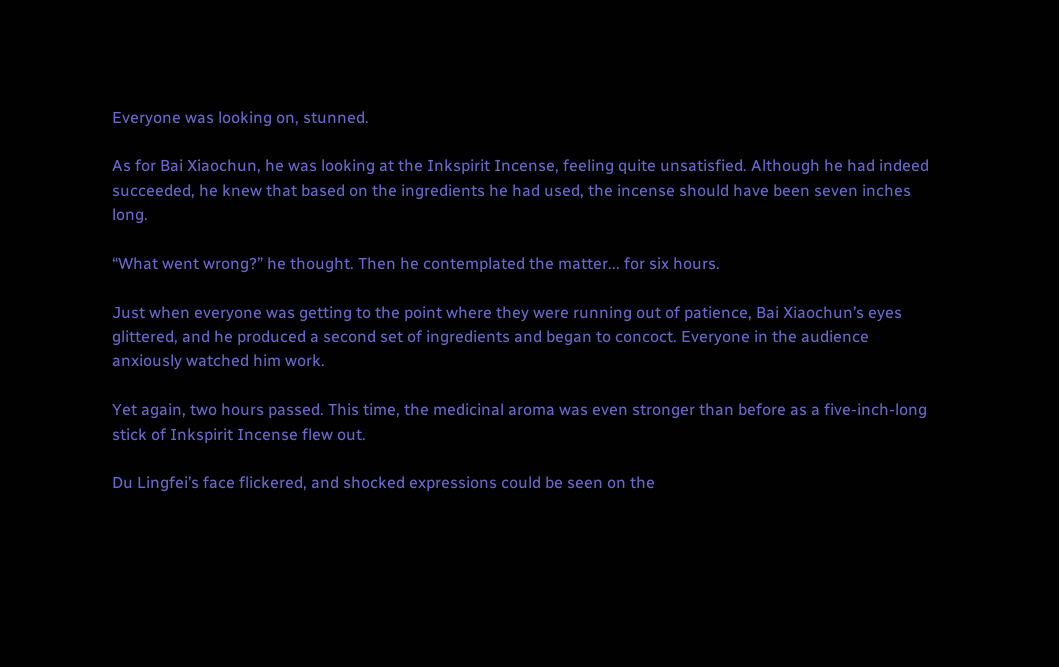Everyone was looking on, stunned.

As for Bai Xiaochun, he was looking at the Inkspirit Incense, feeling quite unsatisfied. Although he had indeed succeeded, he knew that based on the ingredients he had used, the incense should have been seven inches long.

“What went wrong?” he thought. Then he contemplated the matter... for six hours.

Just when everyone was getting to the point where they were running out of patience, Bai Xiaochun’s eyes glittered, and he produced a second set of ingredients and began to concoct. Everyone in the audience anxiously watched him work.

Yet again, two hours passed. This time, the medicinal aroma was even stronger than before as a five-inch-long stick of Inkspirit Incense flew out.

Du Lingfei’s face flickered, and shocked expressions could be seen on the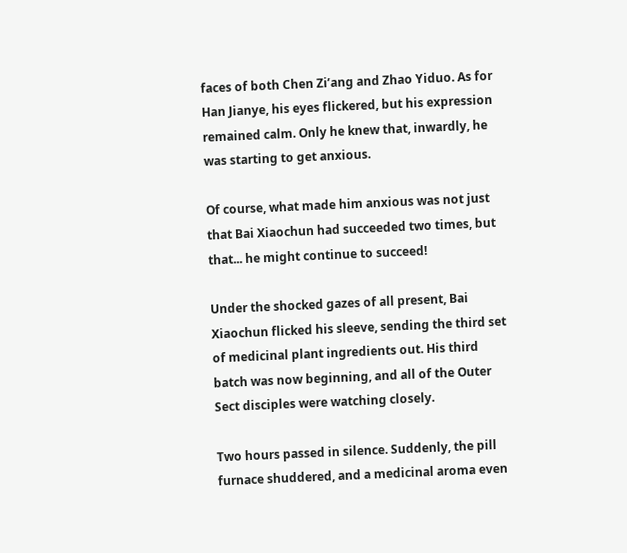faces of both Chen Zi’ang and Zhao Yiduo. As for Han Jianye, his eyes flickered, but his expression remained calm. Only he knew that, inwardly, he was starting to get anxious.

Of course, what made him anxious was not just that Bai Xiaochun had succeeded two times, but that... he might continue to succeed!

Under the shocked gazes of all present, Bai Xiaochun flicked his sleeve, sending the third set of medicinal plant ingredients out. His third batch was now beginning, and all of the Outer Sect disciples were watching closely.

Two hours passed in silence. Suddenly, the pill furnace shuddered, and a medicinal aroma even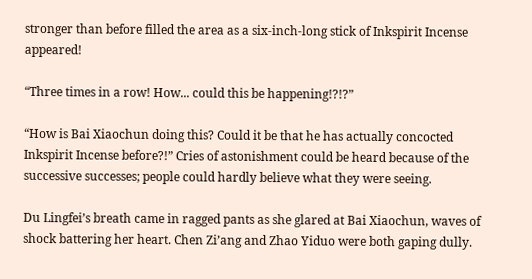stronger than before filled the area as a six-inch-long stick of Inkspirit Incense appeared!

“Three times in a row! How... could this be happening!?!?”

“How is Bai Xiaochun doing this? Could it be that he has actually concocted Inkspirit Incense before?!” Cries of astonishment could be heard because of the successive successes; people could hardly believe what they were seeing.

Du Lingfei’s breath came in ragged pants as she glared at Bai Xiaochun, waves of shock battering her heart. Chen Zi’ang and Zhao Yiduo were both gaping dully.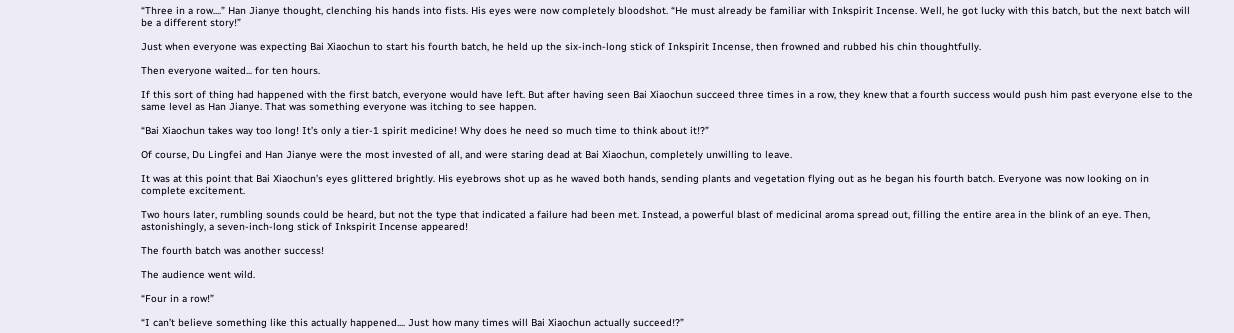“Three in a row....” Han Jianye thought, clenching his hands into fists. His eyes were now completely bloodshot. “He must already be familiar with Inkspirit Incense. Well, he got lucky with this batch, but the next batch will be a different story!”

Just when everyone was expecting Bai Xiaochun to start his fourth batch, he held up the six-inch-long stick of Inkspirit Incense, then frowned and rubbed his chin thoughtfully.

Then everyone waited... for ten hours.

If this sort of thing had happened with the first batch, everyone would have left. But after having seen Bai Xiaochun succeed three times in a row, they knew that a fourth success would push him past everyone else to the same level as Han Jianye. That was something everyone was itching to see happen.

“Bai Xiaochun takes way too long! It’s only a tier-1 spirit medicine! Why does he need so much time to think about it!?”

Of course, Du Lingfei and Han Jianye were the most invested of all, and were staring dead at Bai Xiaochun, completely unwilling to leave.

It was at this point that Bai Xiaochun’s eyes glittered brightly. His eyebrows shot up as he waved both hands, sending plants and vegetation flying out as he began his fourth batch. Everyone was now looking on in complete excitement.

Two hours later, rumbling sounds could be heard, but not the type that indicated a failure had been met. Instead, a powerful blast of medicinal aroma spread out, filling the entire area in the blink of an eye. Then, astonishingly, a seven-inch-long stick of Inkspirit Incense appeared!

The fourth batch was another success!

The audience went wild.

“Four in a row!”

“I can’t believe something like this actually happened.... Just how many times will Bai Xiaochun actually succeed!?”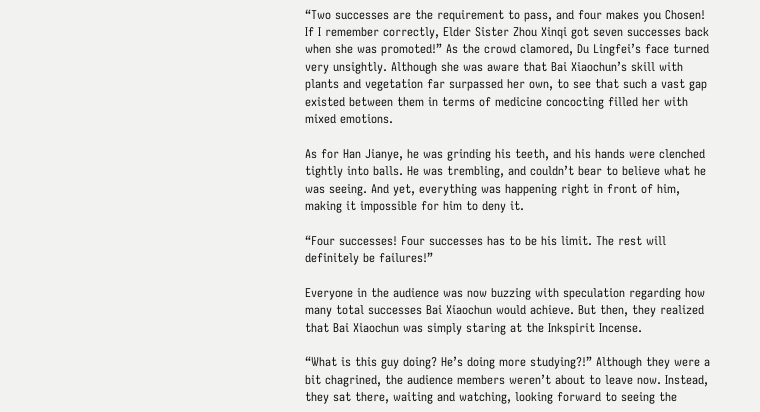“Two successes are the requirement to pass, and four makes you Chosen! If I remember correctly, Elder Sister Zhou Xinqi got seven successes back when she was promoted!” As the crowd clamored, Du Lingfei’s face turned very unsightly. Although she was aware that Bai Xiaochun’s skill with plants and vegetation far surpassed her own, to see that such a vast gap existed between them in terms of medicine concocting filled her with mixed emotions.

As for Han Jianye, he was grinding his teeth, and his hands were clenched tightly into balls. He was trembling, and couldn’t bear to believe what he was seeing. And yet, everything was happening right in front of him, making it impossible for him to deny it.

“Four successes! Four successes has to be his limit. The rest will definitely be failures!”

Everyone in the audience was now buzzing with speculation regarding how many total successes Bai Xiaochun would achieve. But then, they realized that Bai Xiaochun was simply staring at the Inkspirit Incense.

“What is this guy doing? He’s doing more studying?!” Although they were a bit chagrined, the audience members weren’t about to leave now. Instead, they sat there, waiting and watching, looking forward to seeing the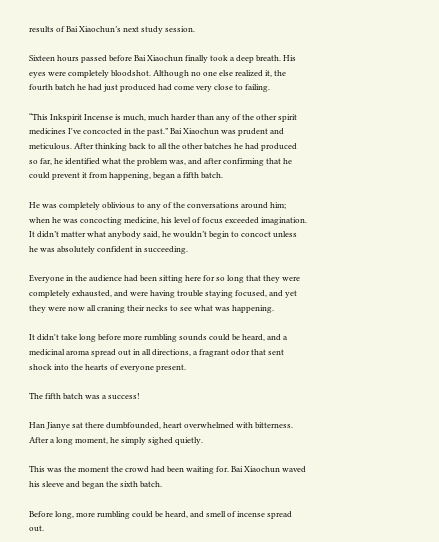results of Bai Xiaochun’s next study session.

Sixteen hours passed before Bai Xiaochun finally took a deep breath. His eyes were completely bloodshot. Although no one else realized it, the fourth batch he had just produced had come very close to failing.

“This Inkspirit Incense is much, much harder than any of the other spirit medicines I've concocted in the past.” Bai Xiaochun was prudent and meticulous. After thinking back to all the other batches he had produced so far, he identified what the problem was, and after confirming that he could prevent it from happening, began a fifth batch.

He was completely oblivious to any of the conversations around him; when he was concocting medicine, his level of focus exceeded imagination. It didn’t matter what anybody said, he wouldn’t begin to concoct unless he was absolutely confident in succeeding.

Everyone in the audience had been sitting here for so long that they were completely exhausted, and were having trouble staying focused, and yet they were now all craning their necks to see what was happening.

It didn't take long before more rumbling sounds could be heard, and a medicinal aroma spread out in all directions, a fragrant odor that sent shock into the hearts of everyone present.

The fifth batch was a success!

Han Jianye sat there dumbfounded, heart overwhelmed with bitterness. After a long moment, he simply sighed quietly.

This was the moment the crowd had been waiting for. Bai Xiaochun waved his sleeve and began the sixth batch.

Before long, more rumbling could be heard, and smell of incense spread out.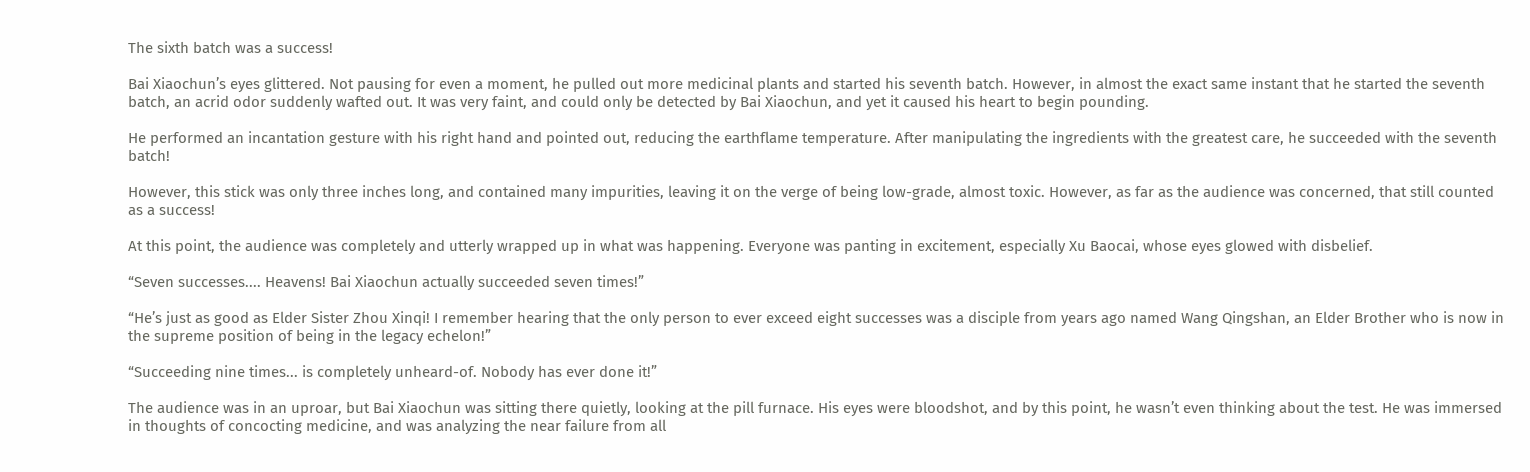The sixth batch was a success!

Bai Xiaochun’s eyes glittered. Not pausing for even a moment, he pulled out more medicinal plants and started his seventh batch. However, in almost the exact same instant that he started the seventh batch, an acrid odor suddenly wafted out. It was very faint, and could only be detected by Bai Xiaochun, and yet it caused his heart to begin pounding.

He performed an incantation gesture with his right hand and pointed out, reducing the earthflame temperature. After manipulating the ingredients with the greatest care, he succeeded with the seventh batch!

However, this stick was only three inches long, and contained many impurities, leaving it on the verge of being low-grade, almost toxic. However, as far as the audience was concerned, that still counted as a success!

At this point, the audience was completely and utterly wrapped up in what was happening. Everyone was panting in excitement, especially Xu Baocai, whose eyes glowed with disbelief.

“Seven successes.... Heavens! Bai Xiaochun actually succeeded seven times!”

“He’s just as good as Elder Sister Zhou Xinqi! I remember hearing that the only person to ever exceed eight successes was a disciple from years ago named Wang Qingshan, an Elder Brother who is now in the supreme position of being in the legacy echelon!”

“Succeeding nine times... is completely unheard-of. Nobody has ever done it!”

The audience was in an uproar, but Bai Xiaochun was sitting there quietly, looking at the pill furnace. His eyes were bloodshot, and by this point, he wasn’t even thinking about the test. He was immersed in thoughts of concocting medicine, and was analyzing the near failure from all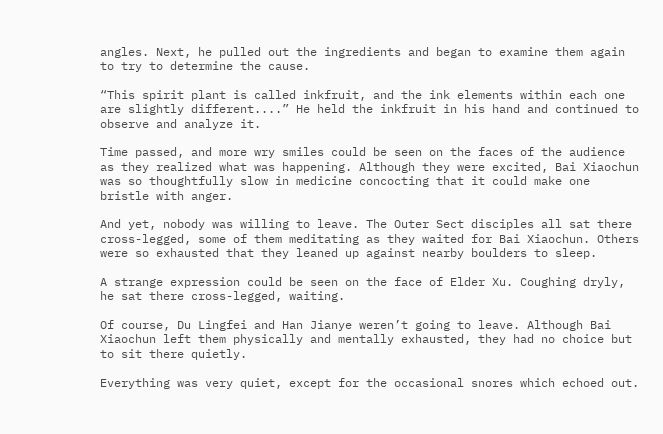angles. Next, he pulled out the ingredients and began to examine them again to try to determine the cause.

“This spirit plant is called inkfruit, and the ink elements within each one are slightly different....” He held the inkfruit in his hand and continued to observe and analyze it.

Time passed, and more wry smiles could be seen on the faces of the audience as they realized what was happening. Although they were excited, Bai Xiaochun was so thoughtfully slow in medicine concocting that it could make one bristle with anger.

And yet, nobody was willing to leave. The Outer Sect disciples all sat there cross-legged, some of them meditating as they waited for Bai Xiaochun. Others were so exhausted that they leaned up against nearby boulders to sleep.

A strange expression could be seen on the face of Elder Xu. Coughing dryly, he sat there cross-legged, waiting.

Of course, Du Lingfei and Han Jianye weren’t going to leave. Although Bai Xiaochun left them physically and mentally exhausted, they had no choice but to sit there quietly.

Everything was very quiet, except for the occasional snores which echoed out.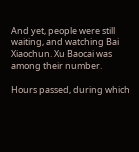And yet, people were still waiting, and watching Bai Xiaochun. Xu Baocai was among their number.

Hours passed, during which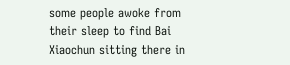some people awoke from their sleep to find Bai Xiaochun sitting there in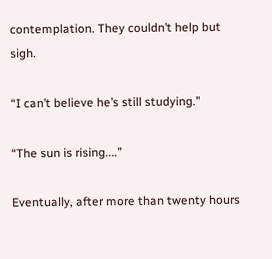contemplation. They couldn’t help but sigh.

“I can’t believe he’s still studying.”

“The sun is rising....”

Eventually, after more than twenty hours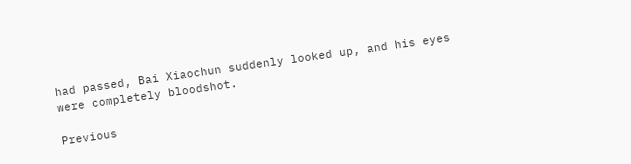had passed, Bai Xiaochun suddenly looked up, and his eyes were completely bloodshot.

Previous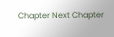Chapter Next Chapter